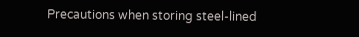Precautions when storing steel-lined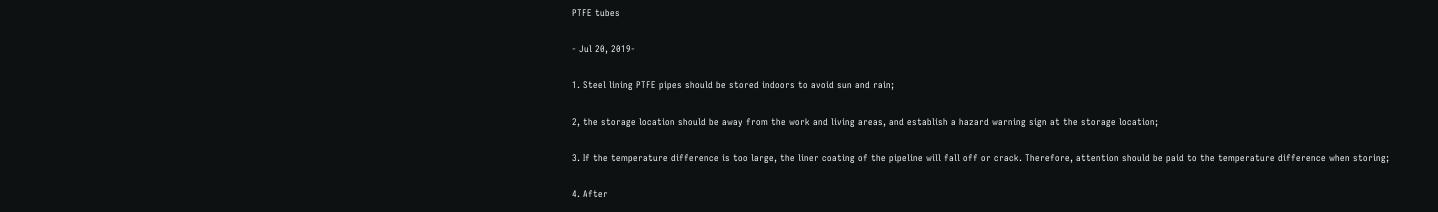PTFE tubes

- Jul 20, 2019-

1. Steel lining PTFE pipes should be stored indoors to avoid sun and rain;

2, the storage location should be away from the work and living areas, and establish a hazard warning sign at the storage location;

3. If the temperature difference is too large, the liner coating of the pipeline will fall off or crack. Therefore, attention should be paid to the temperature difference when storing;

4. After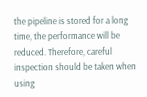the pipeline is stored for a long time, the performance will be reduced. Therefore, careful inspection should be taken when using